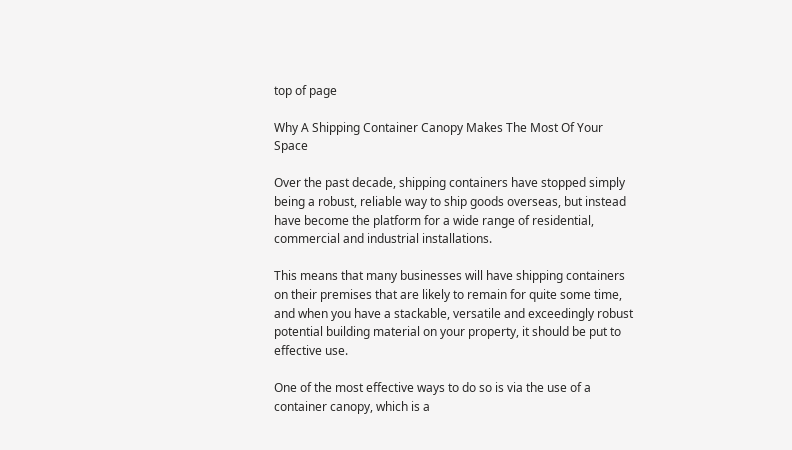top of page

Why A Shipping Container Canopy Makes The Most Of Your Space

Over the past decade, shipping containers have stopped simply being a robust, reliable way to ship goods overseas, but instead have become the platform for a wide range of residential, commercial and industrial installations.

This means that many businesses will have shipping containers on their premises that are likely to remain for quite some time, and when you have a stackable, versatile and exceedingly robust potential building material on your property, it should be put to effective use.

One of the most effective ways to do so is via the use of a container canopy, which is a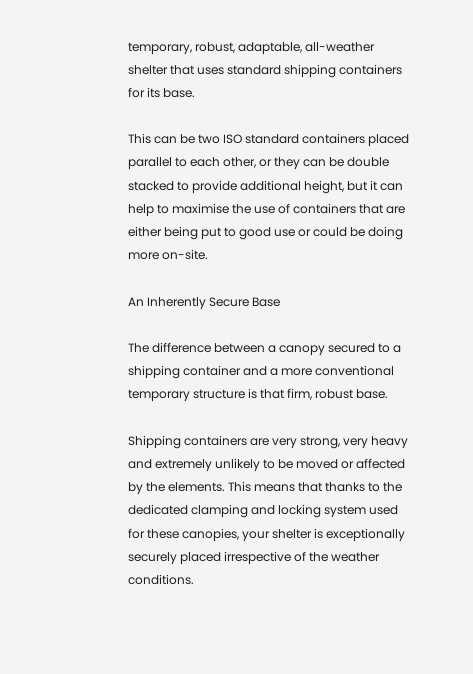temporary, robust, adaptable, all-weather shelter that uses standard shipping containers for its base.

This can be two ISO standard containers placed parallel to each other, or they can be double stacked to provide additional height, but it can help to maximise the use of containers that are either being put to good use or could be doing more on-site.

An Inherently Secure Base

The difference between a canopy secured to a shipping container and a more conventional temporary structure is that firm, robust base.

Shipping containers are very strong, very heavy and extremely unlikely to be moved or affected by the elements. This means that thanks to the dedicated clamping and locking system used for these canopies, your shelter is exceptionally securely placed irrespective of the weather conditions.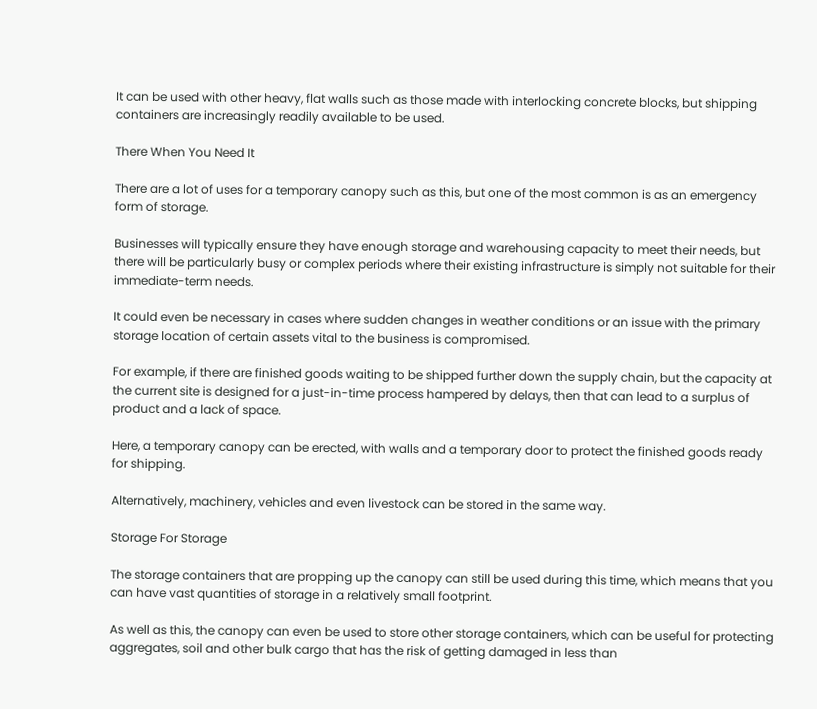It can be used with other heavy, flat walls such as those made with interlocking concrete blocks, but shipping containers are increasingly readily available to be used.

There When You Need It

There are a lot of uses for a temporary canopy such as this, but one of the most common is as an emergency form of storage.

Businesses will typically ensure they have enough storage and warehousing capacity to meet their needs, but there will be particularly busy or complex periods where their existing infrastructure is simply not suitable for their immediate-term needs.

It could even be necessary in cases where sudden changes in weather conditions or an issue with the primary storage location of certain assets vital to the business is compromised.

For example, if there are finished goods waiting to be shipped further down the supply chain, but the capacity at the current site is designed for a just-in-time process hampered by delays, then that can lead to a surplus of product and a lack of space.

Here, a temporary canopy can be erected, with walls and a temporary door to protect the finished goods ready for shipping.

Alternatively, machinery, vehicles and even livestock can be stored in the same way.

Storage For Storage

The storage containers that are propping up the canopy can still be used during this time, which means that you can have vast quantities of storage in a relatively small footprint.

As well as this, the canopy can even be used to store other storage containers, which can be useful for protecting aggregates, soil and other bulk cargo that has the risk of getting damaged in less than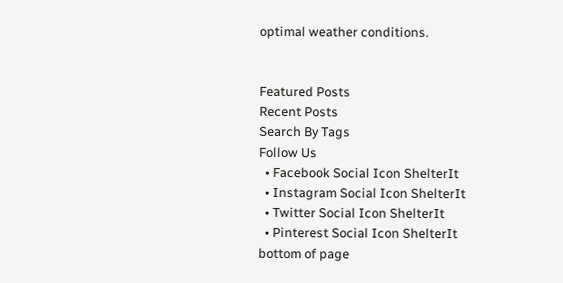optimal weather conditions.


Featured Posts
Recent Posts
Search By Tags
Follow Us
  • Facebook Social Icon ShelterIt
  • Instagram Social Icon ShelterIt
  • Twitter Social Icon ShelterIt
  • Pinterest Social Icon ShelterIt
bottom of page